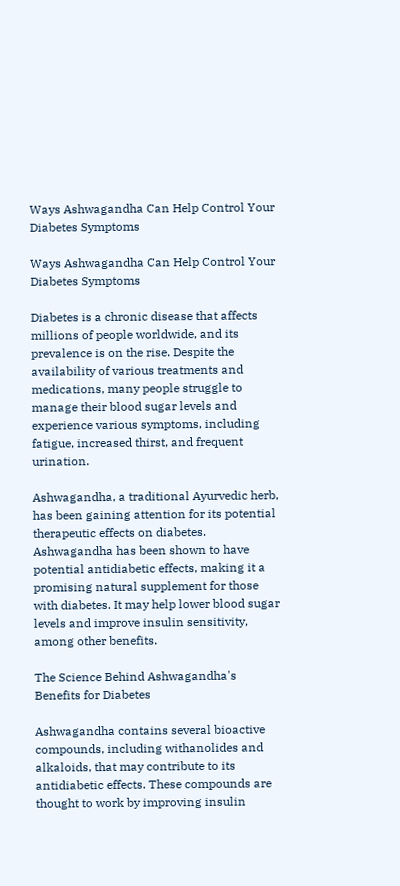Ways Ashwagandha Can Help Control Your Diabetes Symptoms

Ways Ashwagandha Can Help Control Your Diabetes Symptoms

Diabetes is a chronic disease that affects millions of people worldwide, and its prevalence is on the rise. Despite the availability of various treatments and medications, many people struggle to manage their blood sugar levels and experience various symptoms, including fatigue, increased thirst, and frequent urination.

Ashwagandha, a traditional Ayurvedic herb, has been gaining attention for its potential therapeutic effects on diabetes. Ashwagandha has been shown to have potential antidiabetic effects, making it a promising natural supplement for those with diabetes. It may help lower blood sugar levels and improve insulin sensitivity, among other benefits.

The Science Behind Ashwagandha's Benefits for Diabetes

Ashwagandha contains several bioactive compounds, including withanolides and alkaloids, that may contribute to its antidiabetic effects. These compounds are thought to work by improving insulin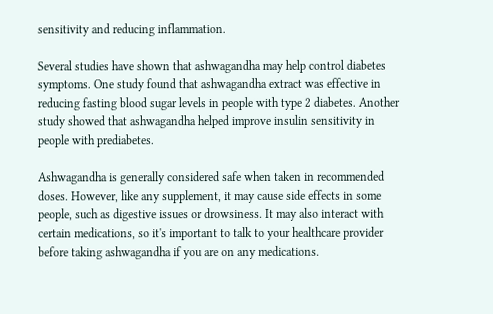sensitivity and reducing inflammation.

Several studies have shown that ashwagandha may help control diabetes symptoms. One study found that ashwagandha extract was effective in reducing fasting blood sugar levels in people with type 2 diabetes. Another study showed that ashwagandha helped improve insulin sensitivity in people with prediabetes.

Ashwagandha is generally considered safe when taken in recommended doses. However, like any supplement, it may cause side effects in some people, such as digestive issues or drowsiness. It may also interact with certain medications, so it's important to talk to your healthcare provider before taking ashwagandha if you are on any medications.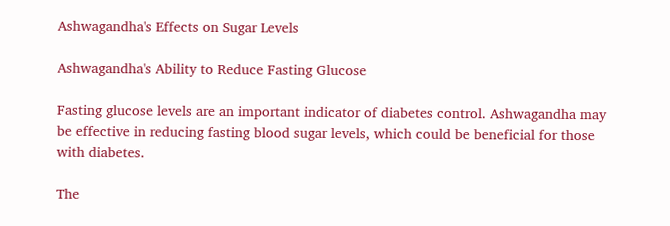Ashwagandha's Effects on Sugar Levels

Ashwagandha's Ability to Reduce Fasting Glucose

Fasting glucose levels are an important indicator of diabetes control. Ashwagandha may be effective in reducing fasting blood sugar levels, which could be beneficial for those with diabetes.

The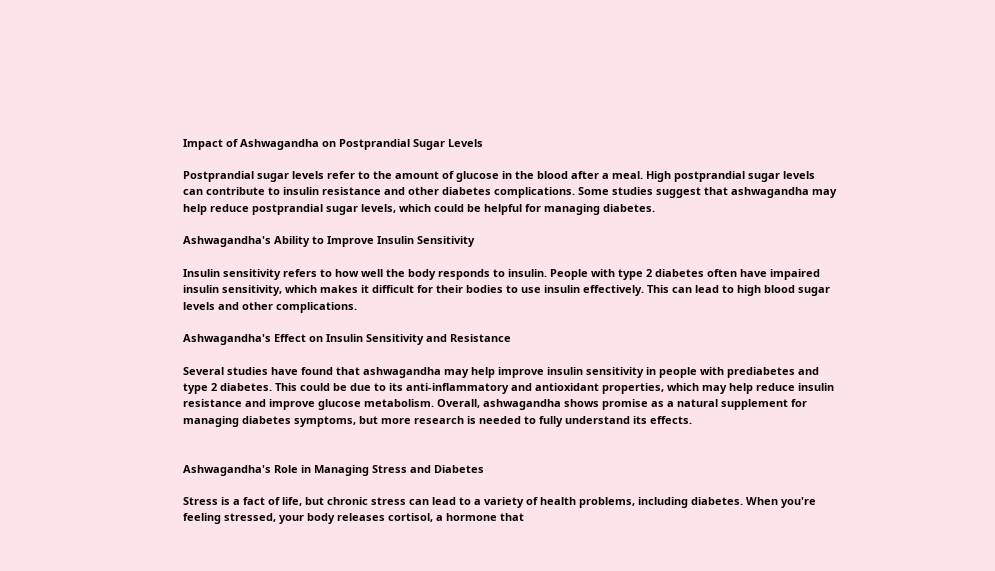Impact of Ashwagandha on Postprandial Sugar Levels

Postprandial sugar levels refer to the amount of glucose in the blood after a meal. High postprandial sugar levels can contribute to insulin resistance and other diabetes complications. Some studies suggest that ashwagandha may help reduce postprandial sugar levels, which could be helpful for managing diabetes.

Ashwagandha's Ability to Improve Insulin Sensitivity

Insulin sensitivity refers to how well the body responds to insulin. People with type 2 diabetes often have impaired insulin sensitivity, which makes it difficult for their bodies to use insulin effectively. This can lead to high blood sugar levels and other complications.

Ashwagandha's Effect on Insulin Sensitivity and Resistance

Several studies have found that ashwagandha may help improve insulin sensitivity in people with prediabetes and type 2 diabetes. This could be due to its anti-inflammatory and antioxidant properties, which may help reduce insulin resistance and improve glucose metabolism. Overall, ashwagandha shows promise as a natural supplement for managing diabetes symptoms, but more research is needed to fully understand its effects.


Ashwagandha's Role in Managing Stress and Diabetes

Stress is a fact of life, but chronic stress can lead to a variety of health problems, including diabetes. When you're feeling stressed, your body releases cortisol, a hormone that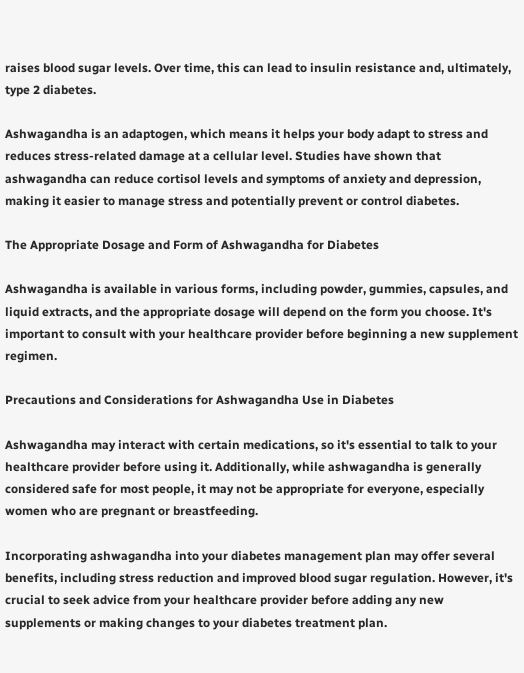raises blood sugar levels. Over time, this can lead to insulin resistance and, ultimately, type 2 diabetes.

Ashwagandha is an adaptogen, which means it helps your body adapt to stress and reduces stress-related damage at a cellular level. Studies have shown that ashwagandha can reduce cortisol levels and symptoms of anxiety and depression, making it easier to manage stress and potentially prevent or control diabetes.

The Appropriate Dosage and Form of Ashwagandha for Diabetes

Ashwagandha is available in various forms, including powder, gummies, capsules, and liquid extracts, and the appropriate dosage will depend on the form you choose. It's important to consult with your healthcare provider before beginning a new supplement regimen.

Precautions and Considerations for Ashwagandha Use in Diabetes

Ashwagandha may interact with certain medications, so it's essential to talk to your healthcare provider before using it. Additionally, while ashwagandha is generally considered safe for most people, it may not be appropriate for everyone, especially women who are pregnant or breastfeeding.

Incorporating ashwagandha into your diabetes management plan may offer several benefits, including stress reduction and improved blood sugar regulation. However, it's crucial to seek advice from your healthcare provider before adding any new supplements or making changes to your diabetes treatment plan.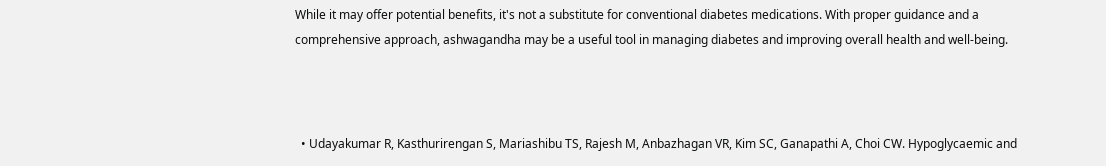While it may offer potential benefits, it's not a substitute for conventional diabetes medications. With proper guidance and a comprehensive approach, ashwagandha may be a useful tool in managing diabetes and improving overall health and well-being.



  • Udayakumar R, Kasthurirengan S, Mariashibu TS, Rajesh M, Anbazhagan VR, Kim SC, Ganapathi A, Choi CW. Hypoglycaemic and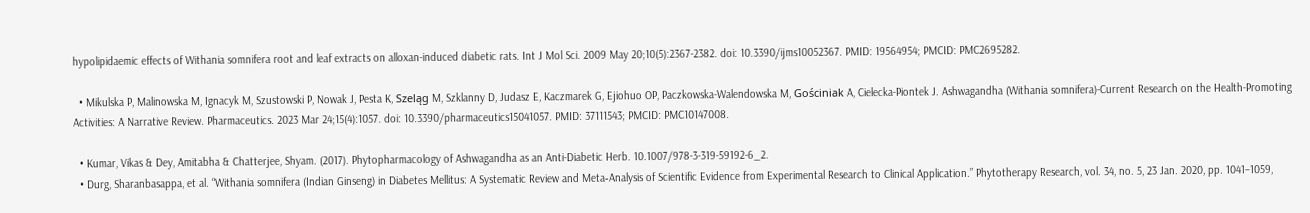hypolipidaemic effects of Withania somnifera root and leaf extracts on alloxan-induced diabetic rats. Int J Mol Sci. 2009 May 20;10(5):2367-2382. doi: 10.3390/ijms10052367. PMID: 19564954; PMCID: PMC2695282.

  • Mikulska P, Malinowska M, Ignacyk M, Szustowski P, Nowak J, Pesta K, Szeląg M, Szklanny D, Judasz E, Kaczmarek G, Ejiohuo OP, Paczkowska-Walendowska M, Gościniak A, Cielecka-Piontek J. Ashwagandha (Withania somnifera)-Current Research on the Health-Promoting Activities: A Narrative Review. Pharmaceutics. 2023 Mar 24;15(4):1057. doi: 10.3390/pharmaceutics15041057. PMID: 37111543; PMCID: PMC10147008.

  • Kumar, Vikas & Dey, Amitabha & Chatterjee, Shyam. (2017). Phytopharmacology of Ashwagandha as an Anti-Diabetic Herb. 10.1007/978-3-319-59192-6_2.
  • Durg, Sharanbasappa, et al. “Withania somnifera (Indian Ginseng) in Diabetes Mellitus: A Systematic Review and Meta‐Analysis of Scientific Evidence from Experimental Research to Clinical Application.” Phytotherapy Research, vol. 34, no. 5, 23 Jan. 2020, pp. 1041–1059,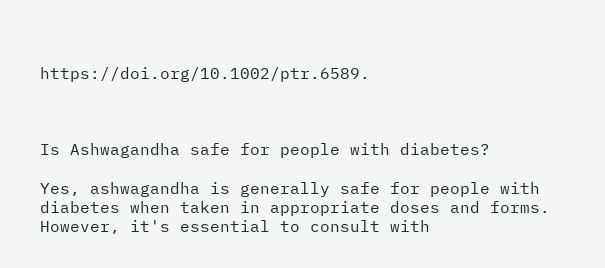https://doi.org/10.1002/ptr.6589.



Is Ashwagandha safe for people with diabetes?

Yes, ashwagandha is generally safe for people with diabetes when taken in appropriate doses and forms. However, it's essential to consult with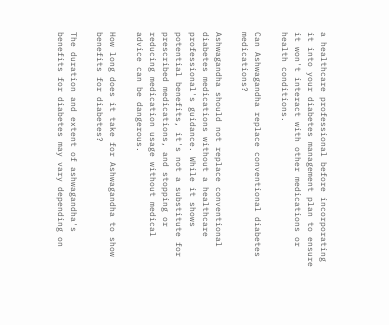a healthcare professional before incorporating it into your diabetes management plan to ensure it won't interact with other medications or health conditions.

Can Ashwagandha replace conventional diabetes medications?

Ashwagandha should not replace conventional diabetes medications without a healthcare professional's guidance. While it shows potential benefits, it's not a substitute for prescribed medications, and stopping or reducing medication usage without medical advice can be dangerous.

How long does it take for Ashwagandha to show benefits for diabetes?

The duration and extent of ashwagandha's benefits for diabetes may vary depending on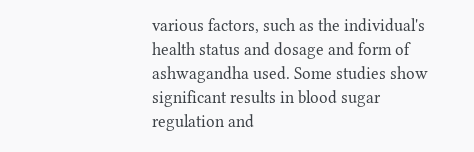various factors, such as the individual's health status and dosage and form of ashwagandha used. Some studies show significant results in blood sugar regulation and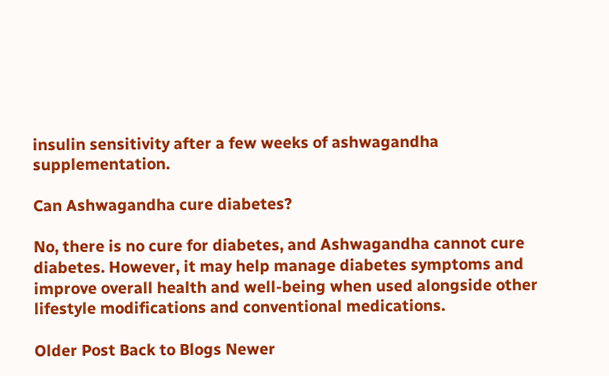insulin sensitivity after a few weeks of ashwagandha supplementation.

Can Ashwagandha cure diabetes?

No, there is no cure for diabetes, and Ashwagandha cannot cure diabetes. However, it may help manage diabetes symptoms and improve overall health and well-being when used alongside other lifestyle modifications and conventional medications.

Older Post Back to Blogs Newer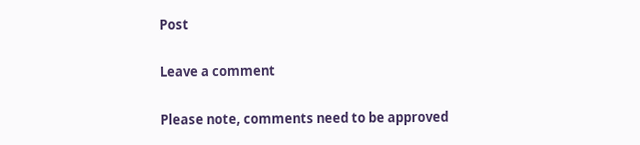Post

Leave a comment

Please note, comments need to be approved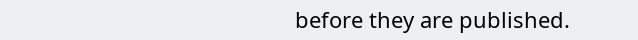before they are published.